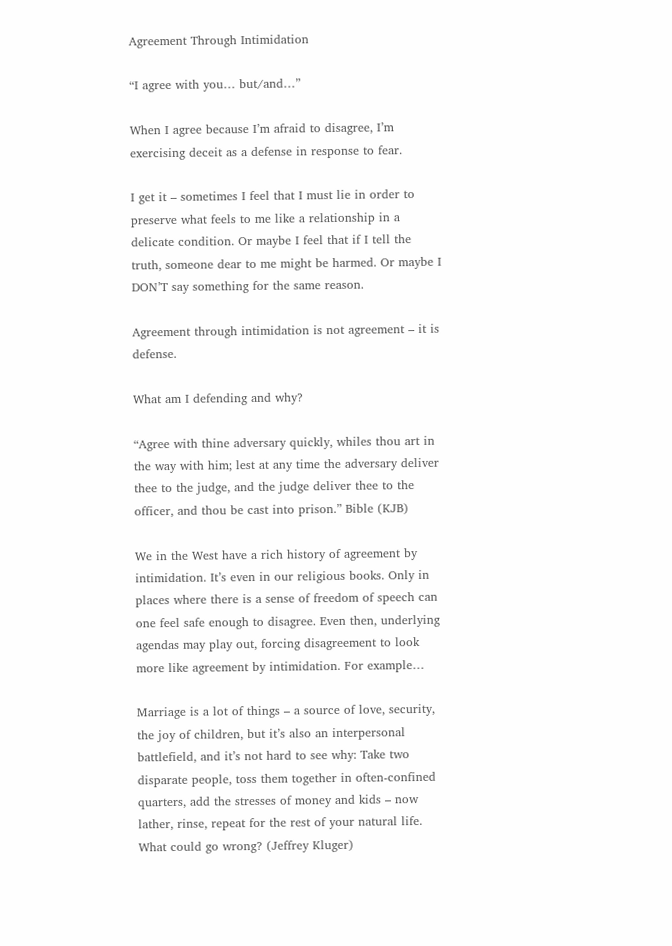Agreement Through Intimidation

“I agree with you… but/and…”

When I agree because I’m afraid to disagree, I’m exercising deceit as a defense in response to fear.

I get it – sometimes I feel that I must lie in order to preserve what feels to me like a relationship in a delicate condition. Or maybe I feel that if I tell the truth, someone dear to me might be harmed. Or maybe I DON’T say something for the same reason.

Agreement through intimidation is not agreement – it is defense.

What am I defending and why?

“Agree with thine adversary quickly, whiles thou art in the way with him; lest at any time the adversary deliver thee to the judge, and the judge deliver thee to the officer, and thou be cast into prison.” Bible (KJB)

We in the West have a rich history of agreement by intimidation. It’s even in our religious books. Only in places where there is a sense of freedom of speech can one feel safe enough to disagree. Even then, underlying agendas may play out, forcing disagreement to look more like agreement by intimidation. For example…

Marriage is a lot of things – a source of love, security, the joy of children, but it’s also an interpersonal battlefield, and it’s not hard to see why: Take two disparate people, toss them together in often-confined quarters, add the stresses of money and kids – now lather, rinse, repeat for the rest of your natural life. What could go wrong? (Jeffrey Kluger)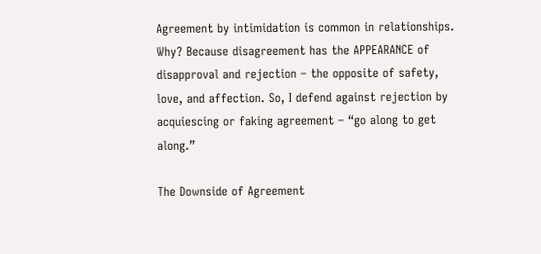Agreement by intimidation is common in relationships. Why? Because disagreement has the APPEARANCE of disapproval and rejection – the opposite of safety, love, and affection. So, I defend against rejection by acquiescing or faking agreement – “go along to get along.”

The Downside of Agreement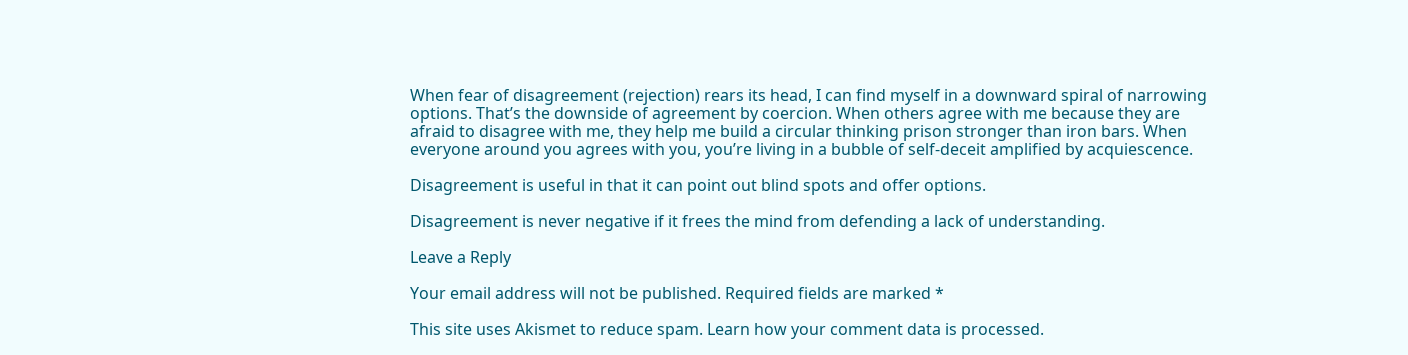When fear of disagreement (rejection) rears its head, I can find myself in a downward spiral of narrowing options. That’s the downside of agreement by coercion. When others agree with me because they are afraid to disagree with me, they help me build a circular thinking prison stronger than iron bars. When everyone around you agrees with you, you’re living in a bubble of self-deceit amplified by acquiescence.

Disagreement is useful in that it can point out blind spots and offer options.

Disagreement is never negative if it frees the mind from defending a lack of understanding.

Leave a Reply

Your email address will not be published. Required fields are marked *

This site uses Akismet to reduce spam. Learn how your comment data is processed.